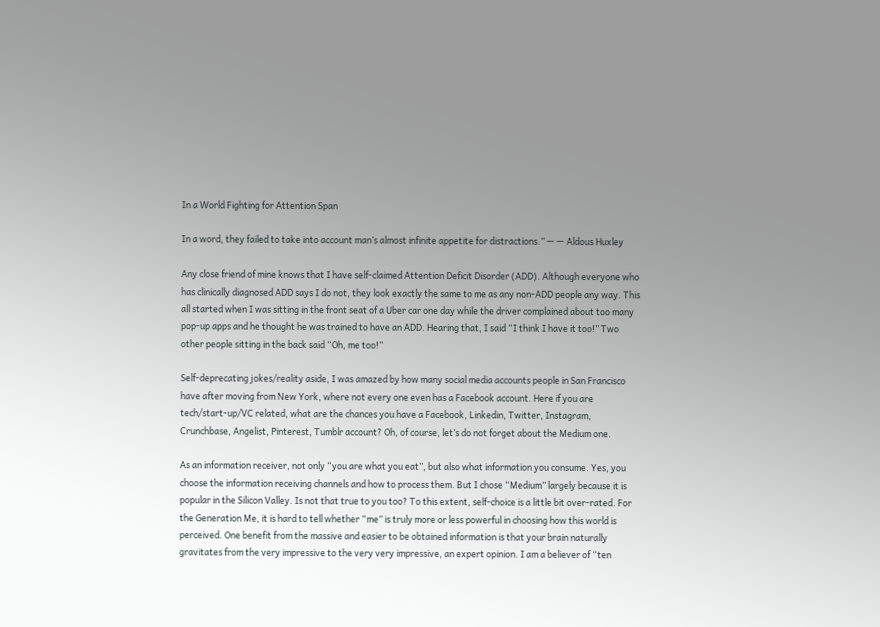In a World Fighting for Attention Span

In a word, they failed to take into account man’s almost infinite appetite for distractions.” — — Aldous Huxley

Any close friend of mine knows that I have self-claimed Attention Deficit Disorder (ADD). Although everyone who has clinically diagnosed ADD says I do not, they look exactly the same to me as any non-ADD people any way. This all started when I was sitting in the front seat of a Uber car one day while the driver complained about too many pop-up apps and he thought he was trained to have an ADD. Hearing that, I said “I think I have it too!” Two other people sitting in the back said “Oh, me too!”

Self-deprecating jokes/reality aside, I was amazed by how many social media accounts people in San Francisco have after moving from New York, where not every one even has a Facebook account. Here if you are tech/start-up/VC related, what are the chances you have a Facebook, Linkedin, Twitter, Instagram, Crunchbase, Angelist, Pinterest, Tumblr account? Oh, of course, let’s do not forget about the Medium one.

As an information receiver, not only “you are what you eat”, but also what information you consume. Yes, you choose the information receiving channels and how to process them. But I chose “Medium” largely because it is popular in the Silicon Valley. Is not that true to you too? To this extent, self-choice is a little bit over-rated. For the Generation Me, it is hard to tell whether “me” is truly more or less powerful in choosing how this world is perceived. One benefit from the massive and easier to be obtained information is that your brain naturally gravitates from the very impressive to the very very impressive, an expert opinion. I am a believer of “ten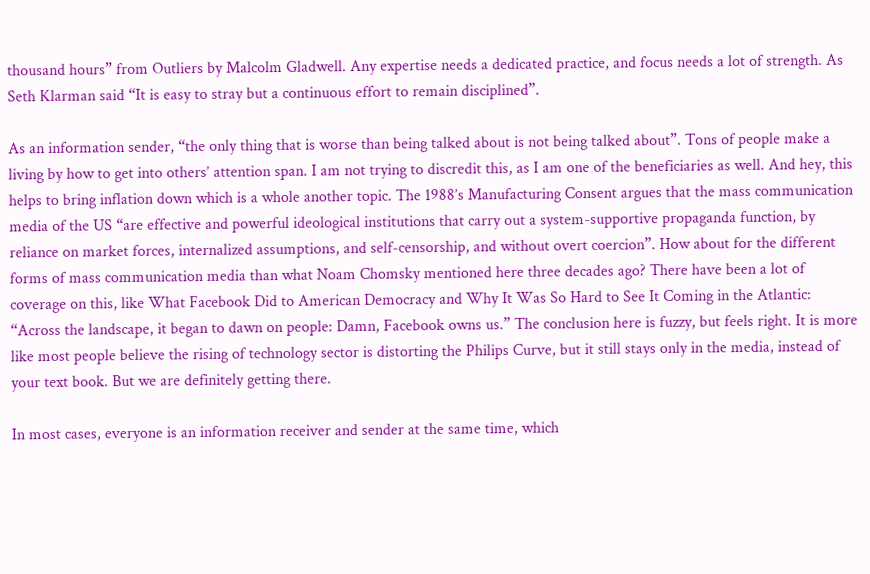thousand hours” from Outliers by Malcolm Gladwell. Any expertise needs a dedicated practice, and focus needs a lot of strength. As Seth Klarman said “It is easy to stray but a continuous effort to remain disciplined”.

As an information sender, “the only thing that is worse than being talked about is not being talked about”. Tons of people make a living by how to get into others’ attention span. I am not trying to discredit this, as I am one of the beneficiaries as well. And hey, this helps to bring inflation down which is a whole another topic. The 1988’s Manufacturing Consent argues that the mass communication media of the US “are effective and powerful ideological institutions that carry out a system-supportive propaganda function, by reliance on market forces, internalized assumptions, and self-censorship, and without overt coercion”. How about for the different forms of mass communication media than what Noam Chomsky mentioned here three decades ago? There have been a lot of coverage on this, like What Facebook Did to American Democracy and Why It Was So Hard to See It Coming in the Atlantic: “Across the landscape, it began to dawn on people: Damn, Facebook owns us.” The conclusion here is fuzzy, but feels right. It is more like most people believe the rising of technology sector is distorting the Philips Curve, but it still stays only in the media, instead of your text book. But we are definitely getting there.

In most cases, everyone is an information receiver and sender at the same time, which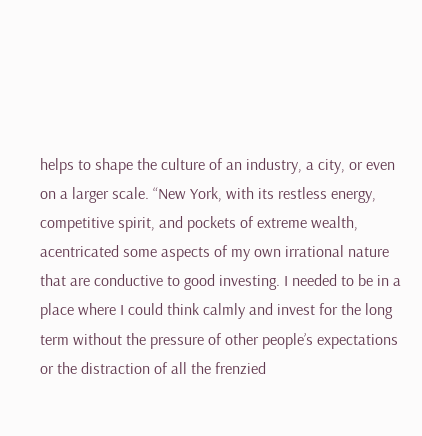helps to shape the culture of an industry, a city, or even on a larger scale. “New York, with its restless energy, competitive spirit, and pockets of extreme wealth, acentricated some aspects of my own irrational nature that are conductive to good investing. I needed to be in a place where I could think calmly and invest for the long term without the pressure of other people’s expectations or the distraction of all the frenzied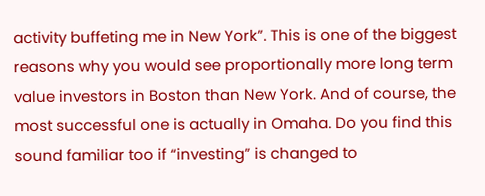activity buffeting me in New York”. This is one of the biggest reasons why you would see proportionally more long term value investors in Boston than New York. And of course, the most successful one is actually in Omaha. Do you find this sound familiar too if “investing” is changed to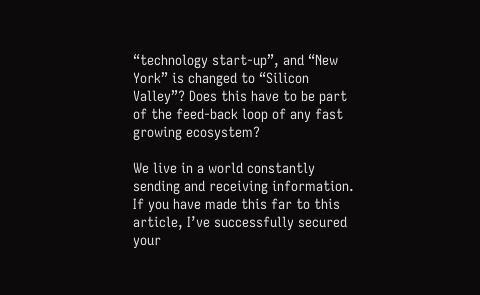“technology start-up”, and “New York” is changed to “Silicon Valley”? Does this have to be part of the feed-back loop of any fast growing ecosystem?

We live in a world constantly sending and receiving information. If you have made this far to this article, I’ve successfully secured your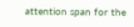attention span for the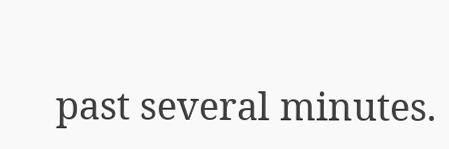past several minutes.